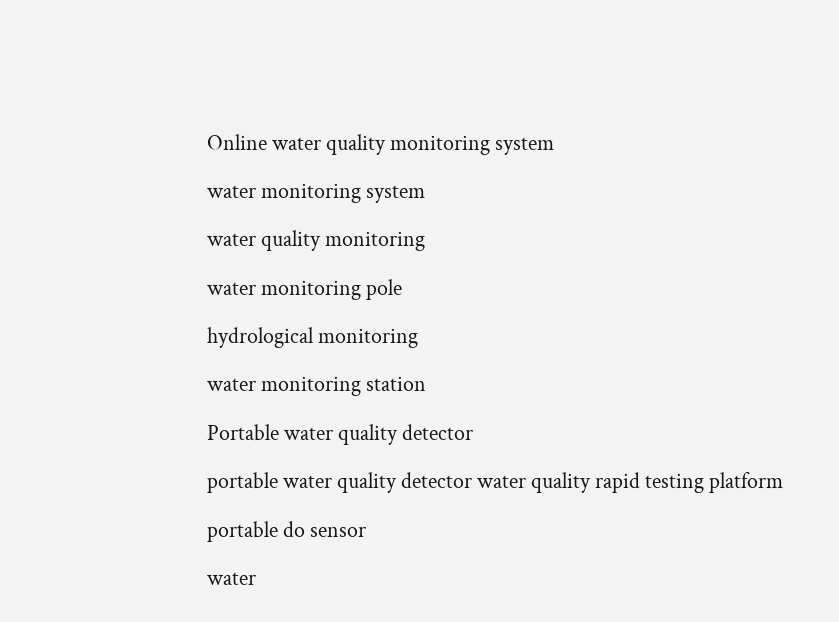Online water quality monitoring system

water monitoring system

water quality monitoring

water monitoring pole

hydrological monitoring

water monitoring station

Portable water quality detector

portable water quality detector water quality rapid testing platform

portable do sensor

water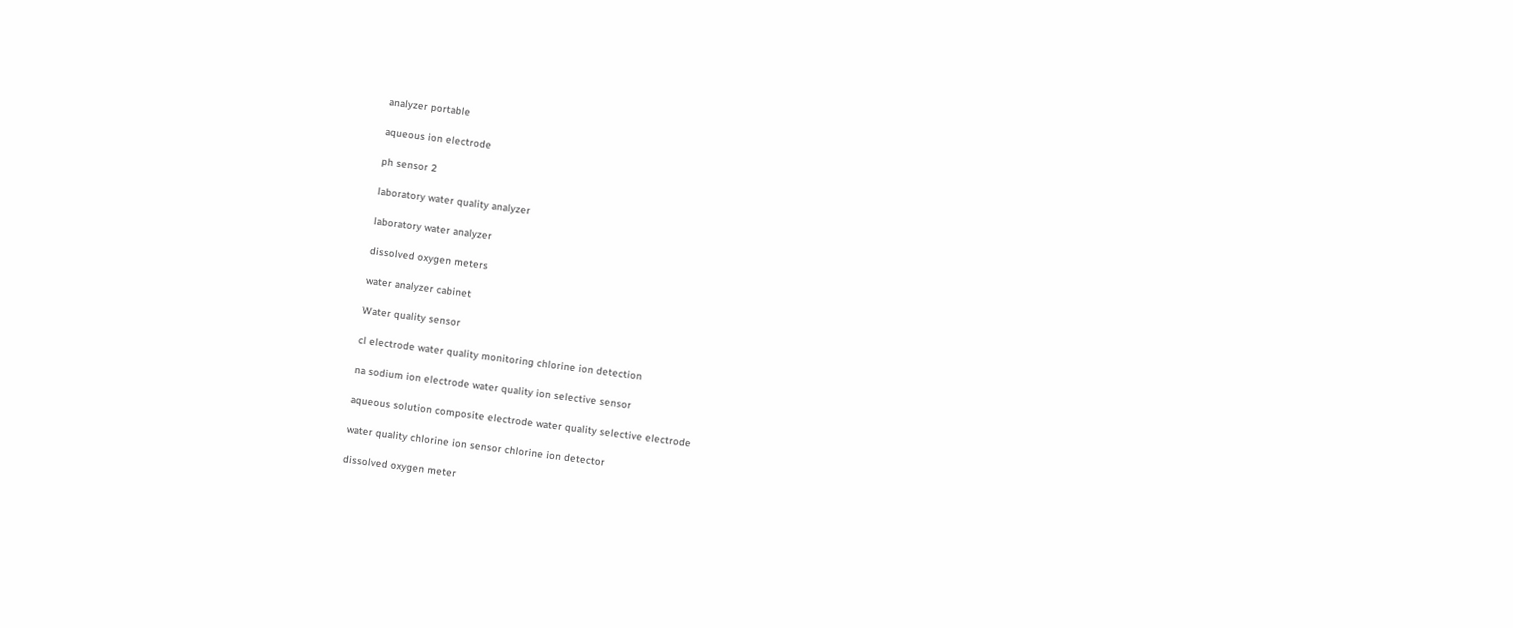analyzer portable

aqueous ion electrode

ph sensor 2

laboratory water quality analyzer

laboratory water analyzer

dissolved oxygen meters

water analyzer cabinet

Water quality sensor

cl electrode water quality monitoring chlorine ion detection

na sodium ion electrode water quality ion selective sensor

aqueous solution composite electrode water quality selective electrode

water quality chlorine ion sensor chlorine ion detector

dissolved oxygen meter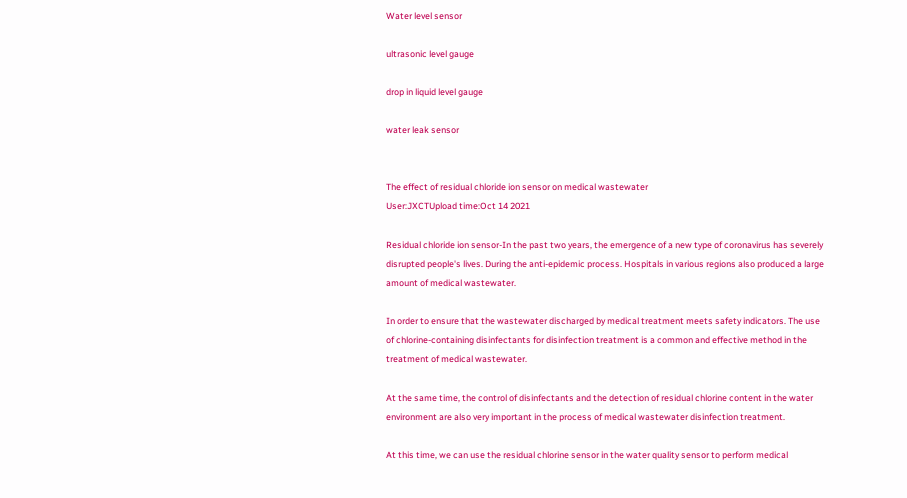Water level sensor

ultrasonic level gauge

drop in liquid level gauge

water leak sensor


The effect of residual chloride ion sensor on medical wastewater
User:JXCTUpload time:Oct 14 2021

Residual chloride ion sensor-In the past two years, the emergence of a new type of coronavirus has severely disrupted people's lives. During the anti-epidemic process. Hospitals in various regions also produced a large amount of medical wastewater.

In order to ensure that the wastewater discharged by medical treatment meets safety indicators. The use of chlorine-containing disinfectants for disinfection treatment is a common and effective method in the treatment of medical wastewater.

At the same time, the control of disinfectants and the detection of residual chlorine content in the water environment are also very important in the process of medical wastewater disinfection treatment.

At this time, we can use the residual chlorine sensor in the water quality sensor to perform medical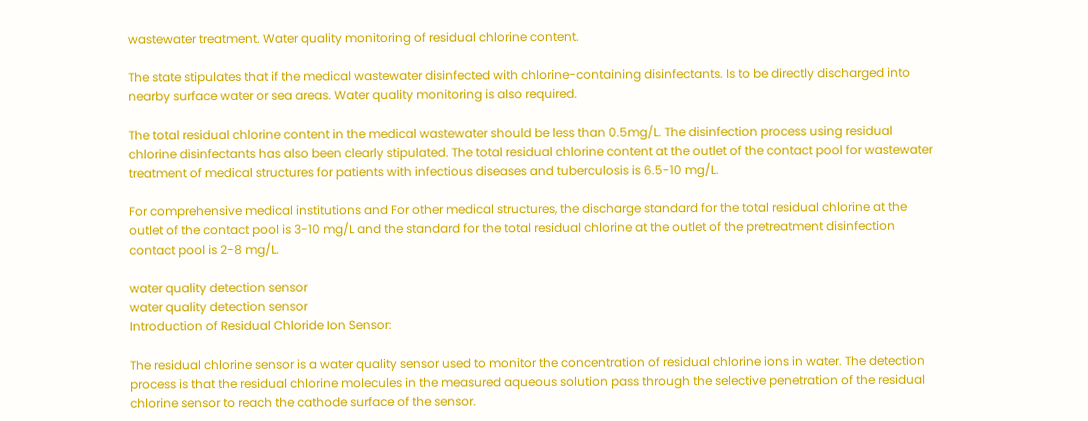wastewater treatment. Water quality monitoring of residual chlorine content.

The state stipulates that if the medical wastewater disinfected with chlorine-containing disinfectants. Is to be directly discharged into nearby surface water or sea areas. Water quality monitoring is also required.

The total residual chlorine content in the medical wastewater should be less than 0.5mg/L. The disinfection process using residual chlorine disinfectants has also been clearly stipulated. The total residual chlorine content at the outlet of the contact pool for wastewater treatment of medical structures for patients with infectious diseases and tuberculosis is 6.5-10 mg/L.

For comprehensive medical institutions and For other medical structures, the discharge standard for the total residual chlorine at the outlet of the contact pool is 3-10 mg/L and the standard for the total residual chlorine at the outlet of the pretreatment disinfection contact pool is 2-8 mg/L.

water quality detection sensor
water quality detection sensor
Introduction of Residual Chloride Ion Sensor:

The residual chlorine sensor is a water quality sensor used to monitor the concentration of residual chlorine ions in water. The detection process is that the residual chlorine molecules in the measured aqueous solution pass through the selective penetration of the residual chlorine sensor to reach the cathode surface of the sensor.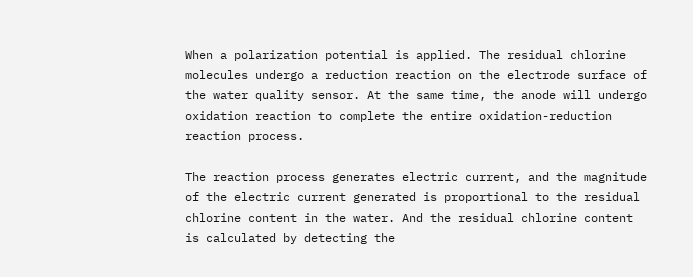When a polarization potential is applied. The residual chlorine molecules undergo a reduction reaction on the electrode surface of the water quality sensor. At the same time, the anode will undergo oxidation reaction to complete the entire oxidation-reduction reaction process.

The reaction process generates electric current, and the magnitude of the electric current generated is proportional to the residual chlorine content in the water. And the residual chlorine content is calculated by detecting the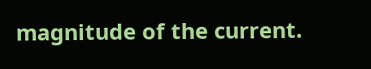magnitude of the current.